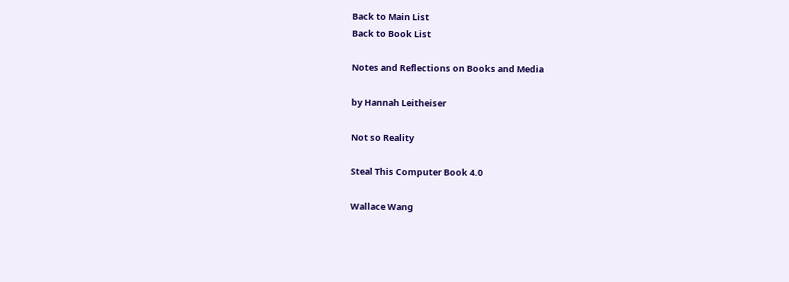Back to Main List
Back to Book List

Notes and Reflections on Books and Media

by Hannah Leitheiser

Not so Reality

Steal This Computer Book 4.0

Wallace Wang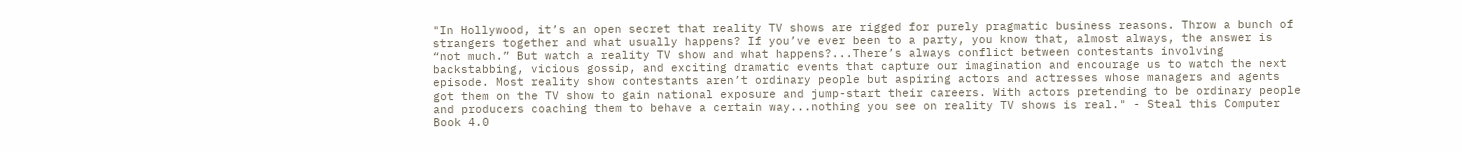"In Hollywood, it’s an open secret that reality TV shows are rigged for purely pragmatic business reasons. Throw a bunch of strangers together and what usually happens? If you’ve ever been to a party, you know that, almost always, the answer is “not much.” But watch a reality TV show and what happens?...There’s always conflict between contestants involving backstabbing, vicious gossip, and exciting dramatic events that capture our imagination and encourage us to watch the next episode. Most reality show contestants aren’t ordinary people but aspiring actors and actresses whose managers and agents got them on the TV show to gain national exposure and jump-start their careers. With actors pretending to be ordinary people and producers coaching them to behave a certain way...nothing you see on reality TV shows is real." - Steal this Computer Book 4.0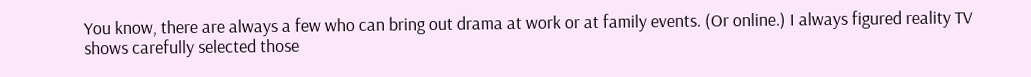You know, there are always a few who can bring out drama at work or at family events. (Or online.) I always figured reality TV shows carefully selected those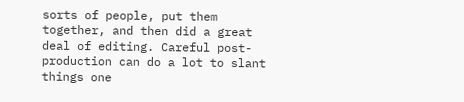sorts of people, put them together, and then did a great deal of editing. Careful post-production can do a lot to slant things one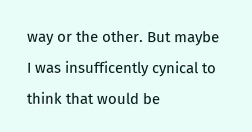way or the other. But maybe I was insufficently cynical to think that would be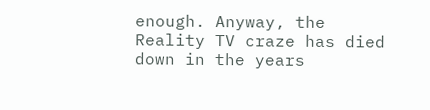enough. Anyway, the Reality TV craze has died down in the years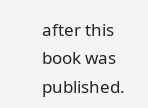after this book was published.